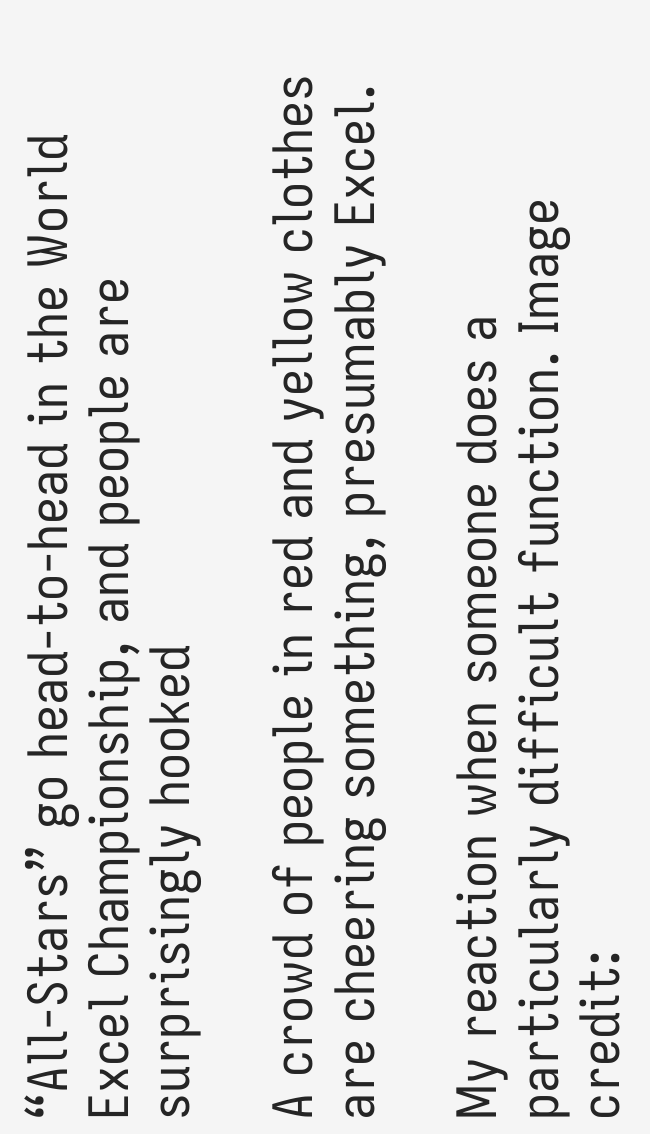“All-Stars” go head-to-head in the World Excel Championship, and people are surprisingly hooked

A crowd of people in red and yellow clothes are cheering something, presumably Excel.

My reaction when someone does a particularly difficult function. Image credit: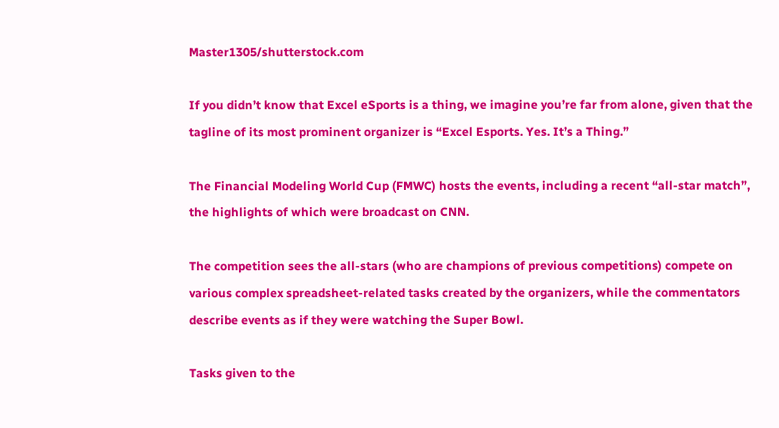Master1305/shutterstock.com

If you didn’t know that Excel eSports is a thing, we imagine you’re far from alone, given that the tagline of its most prominent organizer is “Excel Esports. Yes. It’s a Thing.”

The Financial Modeling World Cup (FMWC) hosts the events, including a recent “all-star match”, the highlights of which were broadcast on CNN.

The competition sees the all-stars (who are champions of previous competitions) compete on various complex spreadsheet-related tasks created by the organizers, while the commentators describe events as if they were watching the Super Bowl.

Tasks given to the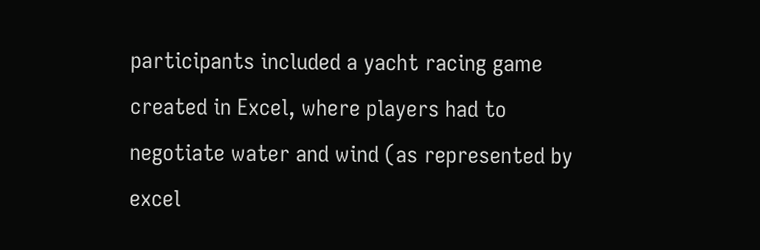participants included a yacht racing game created in Excel, where players had to negotiate water and wind (as represented by excel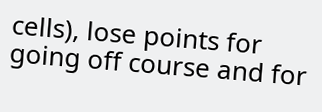cells), lose points for going off course and for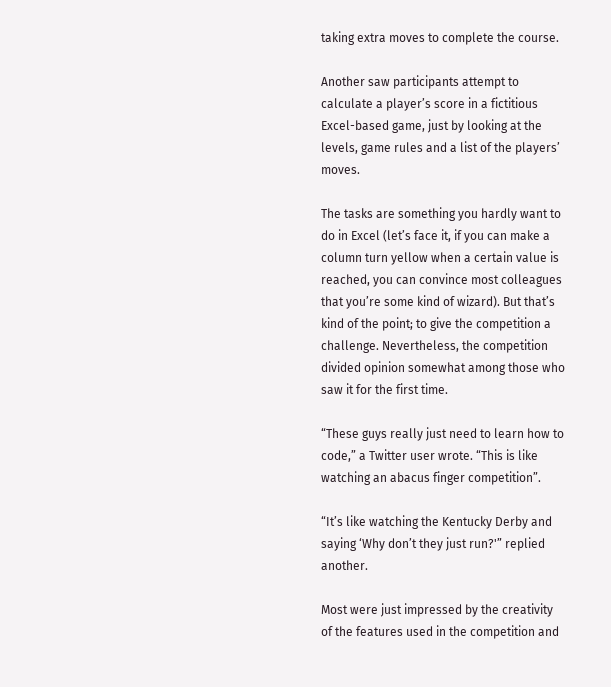taking extra moves to complete the course.

Another saw participants attempt to calculate a player’s score in a fictitious Excel-based game, just by looking at the levels, game rules and a list of the players’ moves.

The tasks are something you hardly want to do in Excel (let’s face it, if you can make a column turn yellow when a certain value is reached, you can convince most colleagues that you’re some kind of wizard). But that’s kind of the point; to give the competition a challenge. Nevertheless, the competition divided opinion somewhat among those who saw it for the first time.

“These guys really just need to learn how to code,” a Twitter user wrote. “This is like watching an abacus finger competition”.

“It’s like watching the Kentucky Derby and saying ‘Why don’t they just run?'” replied another.

Most were just impressed by the creativity of the features used in the competition and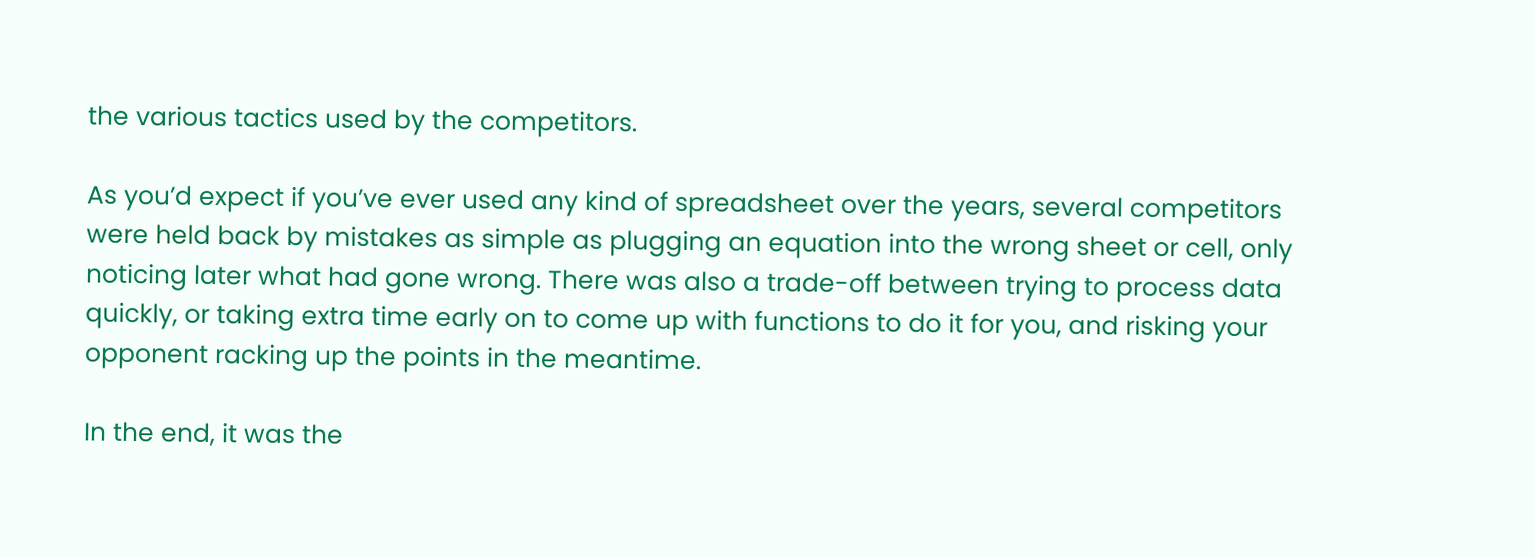the various tactics used by the competitors.

As you’d expect if you’ve ever used any kind of spreadsheet over the years, several competitors were held back by mistakes as simple as plugging an equation into the wrong sheet or cell, only noticing later what had gone wrong. There was also a trade-off between trying to process data quickly, or taking extra time early on to come up with functions to do it for you, and risking your opponent racking up the points in the meantime.

In the end, it was the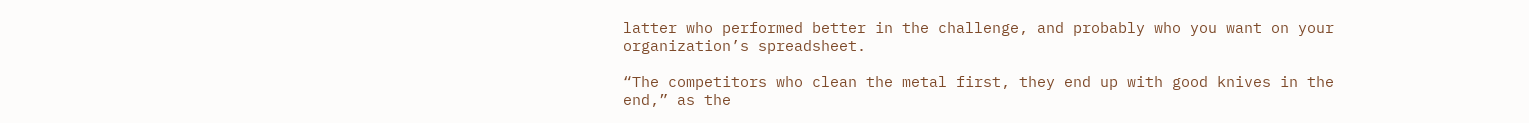latter who performed better in the challenge, and probably who you want on your organization’s spreadsheet.

“The competitors who clean the metal first, they end up with good knives in the end,” as the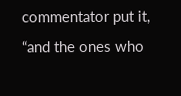commentator put it, “and the ones who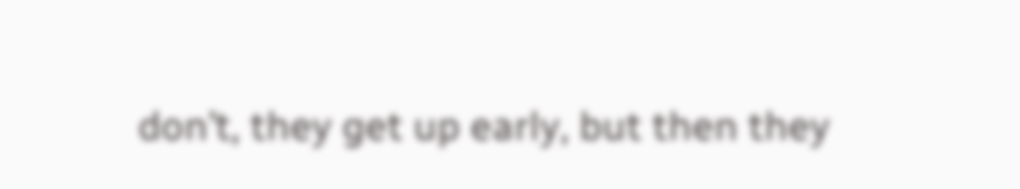don’t, they get up early, but then they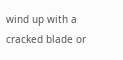wind up with a cracked blade or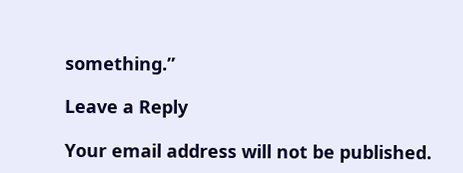something.”

Leave a Reply

Your email address will not be published.